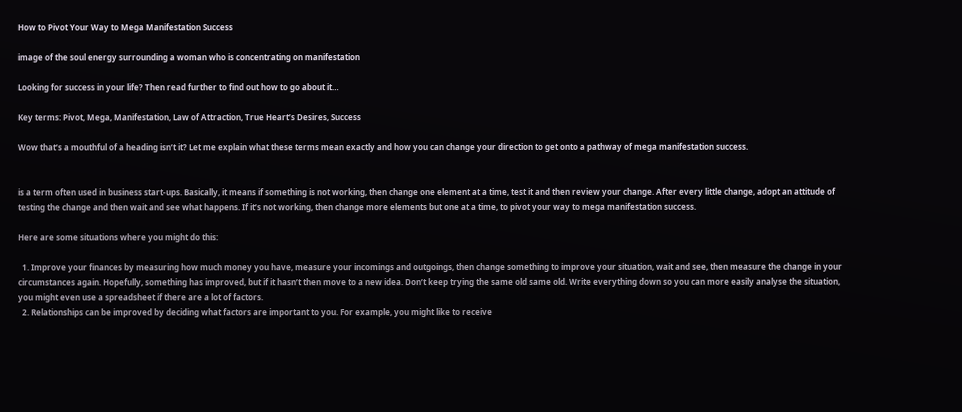How to Pivot Your Way to Mega Manifestation Success

image of the soul energy surrounding a woman who is concentrating on manifestation

Looking for success in your life? Then read further to find out how to go about it…

Key terms: Pivot, Mega, Manifestation, Law of Attraction, True Heart’s Desires, Success

Wow that’s a mouthful of a heading isn’t it? Let me explain what these terms mean exactly and how you can change your direction to get onto a pathway of mega manifestation success.


is a term often used in business start-ups. Basically, it means if something is not working, then change one element at a time, test it and then review your change. After every little change, adopt an attitude of testing the change and then wait and see what happens. If it’s not working, then change more elements but one at a time, to pivot your way to mega manifestation success.

Here are some situations where you might do this:

  1. Improve your finances by measuring how much money you have, measure your incomings and outgoings, then change something to improve your situation, wait and see, then measure the change in your circumstances again. Hopefully, something has improved, but if it hasn’t then move to a new idea. Don’t keep trying the same old same old. Write everything down so you can more easily analyse the situation, you might even use a spreadsheet if there are a lot of factors.
  2. Relationships can be improved by deciding what factors are important to you. For example, you might like to receive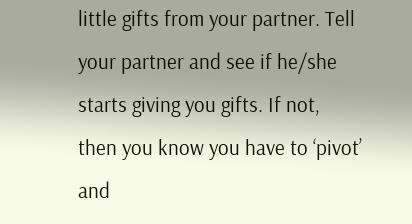little gifts from your partner. Tell your partner and see if he/she starts giving you gifts. If not, then you know you have to ‘pivot’ and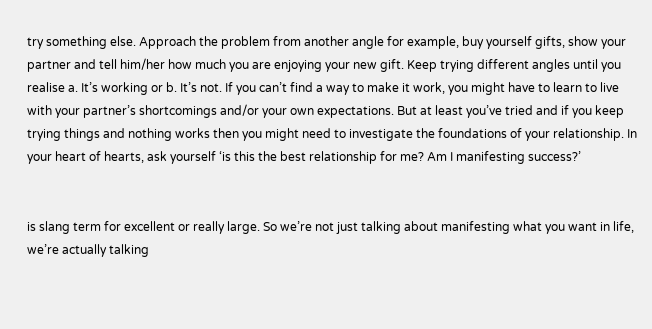try something else. Approach the problem from another angle for example, buy yourself gifts, show your partner and tell him/her how much you are enjoying your new gift. Keep trying different angles until you realise a. It’s working or b. It’s not. If you can’t find a way to make it work, you might have to learn to live with your partner’s shortcomings and/or your own expectations. But at least you’ve tried and if you keep trying things and nothing works then you might need to investigate the foundations of your relationship. In your heart of hearts, ask yourself ‘is this the best relationship for me? Am I manifesting success?’


is slang term for excellent or really large. So we’re not just talking about manifesting what you want in life, we’re actually talking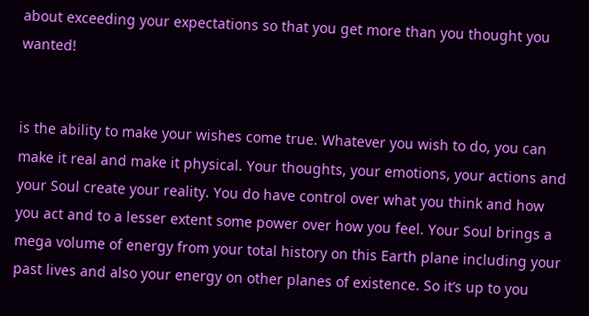about exceeding your expectations so that you get more than you thought you wanted!


is the ability to make your wishes come true. Whatever you wish to do, you can make it real and make it physical. Your thoughts, your emotions, your actions and your Soul create your reality. You do have control over what you think and how you act and to a lesser extent some power over how you feel. Your Soul brings a mega volume of energy from your total history on this Earth plane including your past lives and also your energy on other planes of existence. So it’s up to you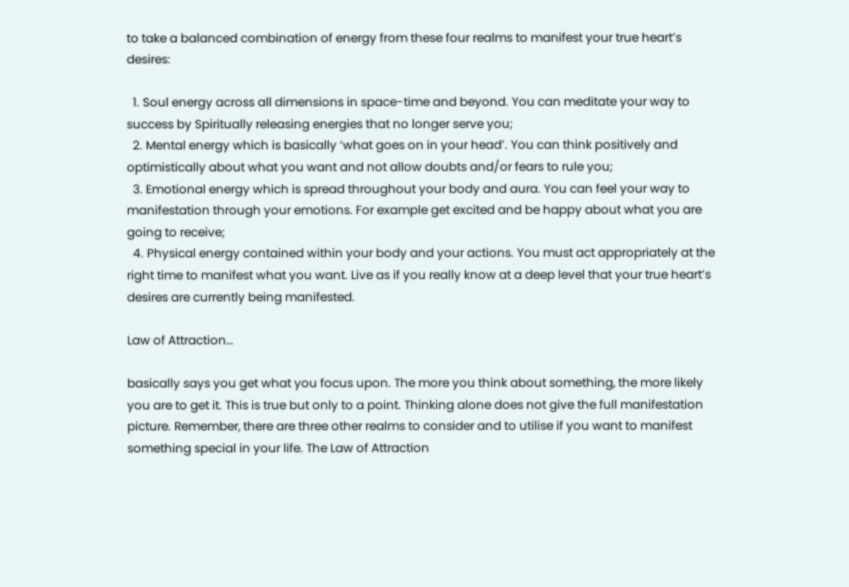to take a balanced combination of energy from these four realms to manifest your true heart’s desires:

  1. Soul energy across all dimensions in space-time and beyond. You can meditate your way to success by Spiritually releasing energies that no longer serve you;
  2. Mental energy which is basically ‘what goes on in your head’. You can think positively and optimistically about what you want and not allow doubts and/or fears to rule you;
  3. Emotional energy which is spread throughout your body and aura. You can feel your way to manifestation through your emotions. For example get excited and be happy about what you are going to receive;
  4. Physical energy contained within your body and your actions. You must act appropriately at the right time to manifest what you want. Live as if you really know at a deep level that your true heart’s desires are currently being manifested.

Law of Attraction…

basically says you get what you focus upon. The more you think about something, the more likely you are to get it. This is true but only to a point. Thinking alone does not give the full manifestation picture. Remember, there are three other realms to consider and to utilise if you want to manifest something special in your life. The Law of Attraction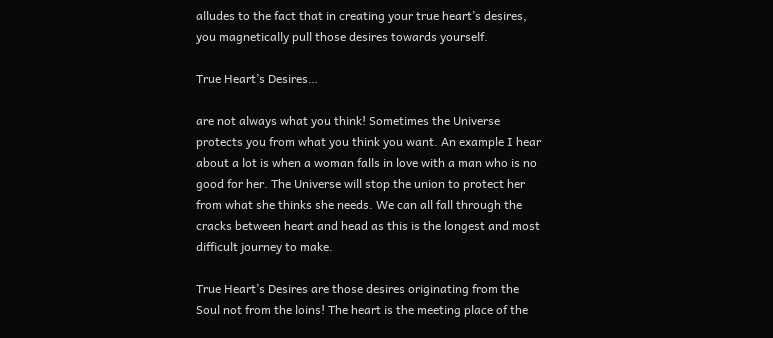alludes to the fact that in creating your true heart’s desires, you magnetically pull those desires towards yourself.

True Heart’s Desires…

are not always what you think! Sometimes the Universe protects you from what you think you want. An example I hear about a lot is when a woman falls in love with a man who is no good for her. The Universe will stop the union to protect her from what she thinks she needs. We can all fall through the cracks between heart and head as this is the longest and most difficult journey to make.

True Heart’s Desires are those desires originating from the Soul not from the loins! The heart is the meeting place of the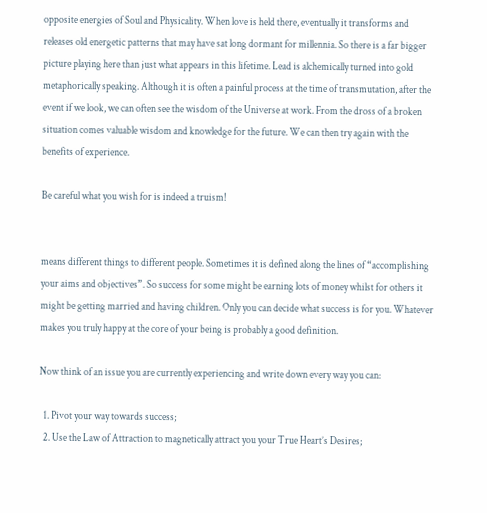opposite energies of Soul and Physicality. When love is held there, eventually it transforms and releases old energetic patterns that may have sat long dormant for millennia. So there is a far bigger picture playing here than just what appears in this lifetime. Lead is alchemically turned into gold metaphorically speaking. Although it is often a painful process at the time of transmutation, after the event if we look, we can often see the wisdom of the Universe at work. From the dross of a broken situation comes valuable wisdom and knowledge for the future. We can then try again with the benefits of experience.

Be careful what you wish for is indeed a truism!


means different things to different people. Sometimes it is defined along the lines of “accomplishing your aims and objectives”. So success for some might be earning lots of money whilst for others it might be getting married and having children. Only you can decide what success is for you. Whatever makes you truly happy at the core of your being is probably a good definition.

Now think of an issue you are currently experiencing and write down every way you can:

  1. Pivot your way towards success;
  2. Use the Law of Attraction to magnetically attract you your True Heart’s Desires;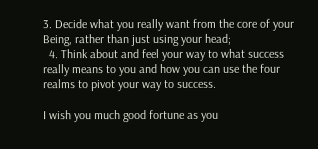3. Decide what you really want from the core of your Being, rather than just using your head;
  4. Think about and feel your way to what success really means to you and how you can use the four realms to pivot your way to success.

I wish you much good fortune as you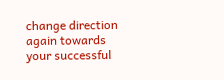change direction again towards your successful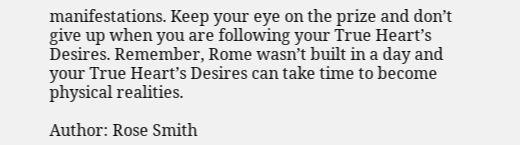manifestations. Keep your eye on the prize and don’t give up when you are following your True Heart’s Desires. Remember, Rome wasn’t built in a day and your True Heart’s Desires can take time to become physical realities.

Author: Rose Smith